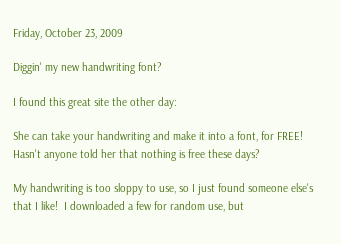Friday, October 23, 2009

Diggin' my new handwriting font?

I found this great site the other day:

She can take your handwriting and make it into a font, for FREE!  Hasn't anyone told her that nothing is free these days?

My handwriting is too sloppy to use, so I just found someone else's that I like!  I downloaded a few for random use, but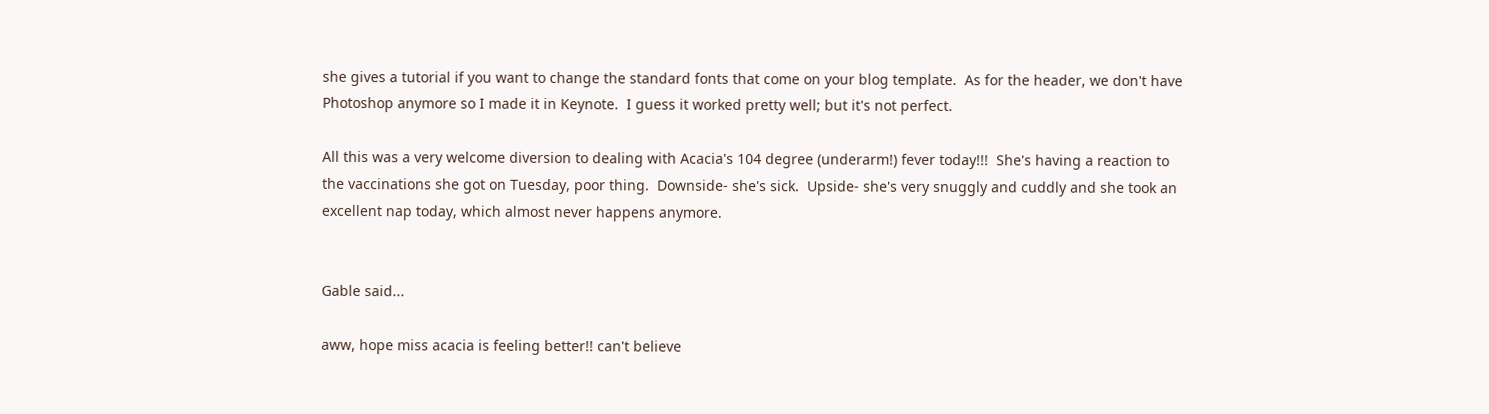she gives a tutorial if you want to change the standard fonts that come on your blog template.  As for the header, we don't have Photoshop anymore so I made it in Keynote.  I guess it worked pretty well; but it's not perfect.

All this was a very welcome diversion to dealing with Acacia's 104 degree (underarm!) fever today!!!  She's having a reaction to the vaccinations she got on Tuesday, poor thing.  Downside- she's sick.  Upside- she's very snuggly and cuddly and she took an excellent nap today, which almost never happens anymore.


Gable said...

aww, hope miss acacia is feeling better!! can't believe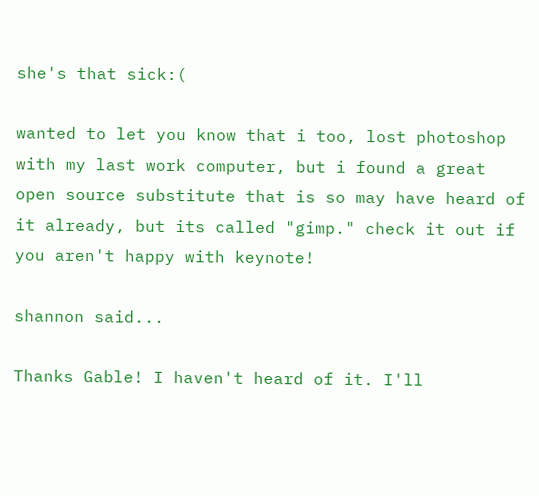she's that sick:(

wanted to let you know that i too, lost photoshop with my last work computer, but i found a great open source substitute that is so may have heard of it already, but its called "gimp." check it out if you aren't happy with keynote!

shannon said...

Thanks Gable! I haven't heard of it. I'll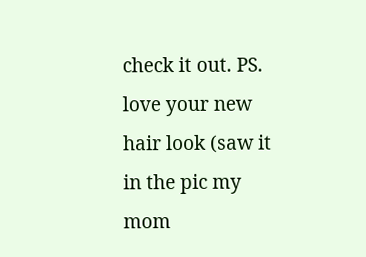check it out. PS. love your new hair look (saw it in the pic my mom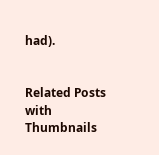had).


Related Posts with Thumbnails